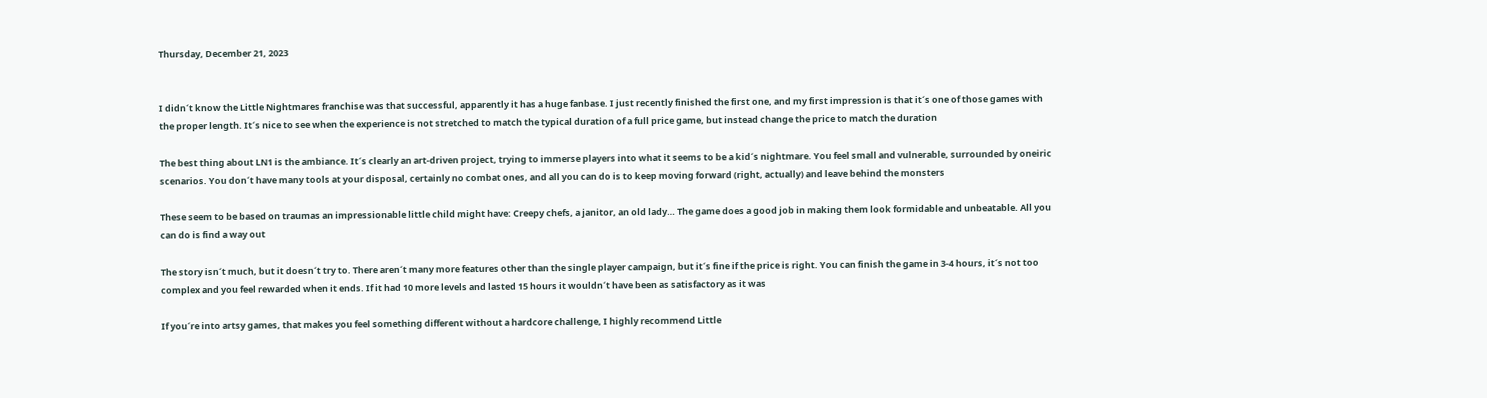Thursday, December 21, 2023


I didn´t know the Little Nightmares franchise was that successful, apparently it has a huge fanbase. I just recently finished the first one, and my first impression is that it´s one of those games with the proper length. It´s nice to see when the experience is not stretched to match the typical duration of a full price game, but instead change the price to match the duration

The best thing about LN1 is the ambiance. It´s clearly an art-driven project, trying to immerse players into what it seems to be a kid´s nightmare. You feel small and vulnerable, surrounded by oneiric scenarios. You don´t have many tools at your disposal, certainly no combat ones, and all you can do is to keep moving forward (right, actually) and leave behind the monsters

These seem to be based on traumas an impressionable little child might have: Creepy chefs, a janitor, an old lady… The game does a good job in making them look formidable and unbeatable. All you can do is find a way out

The story isn´t much, but it doesn´t try to. There aren´t many more features other than the single player campaign, but it´s fine if the price is right. You can finish the game in 3-4 hours, it´s not too complex and you feel rewarded when it ends. If it had 10 more levels and lasted 15 hours it wouldn´t have been as satisfactory as it was

If you´re into artsy games, that makes you feel something different without a hardcore challenge, I highly recommend Little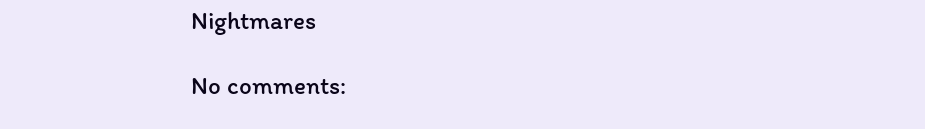Nightmares

No comments: